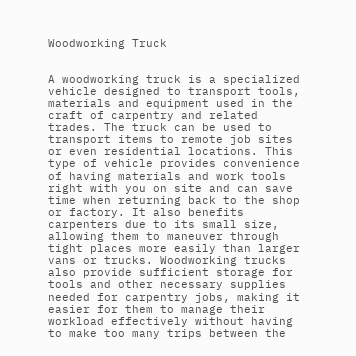Woodworking Truck


A woodworking truck is a specialized vehicle designed to transport tools, materials and equipment used in the craft of carpentry and related trades. The truck can be used to transport items to remote job sites or even residential locations. This type of vehicle provides convenience of having materials and work tools right with you on site and can save time when returning back to the shop or factory. It also benefits carpenters due to its small size, allowing them to maneuver through tight places more easily than larger vans or trucks. Woodworking trucks also provide sufficient storage for tools and other necessary supplies needed for carpentry jobs, making it easier for them to manage their workload effectively without having to make too many trips between the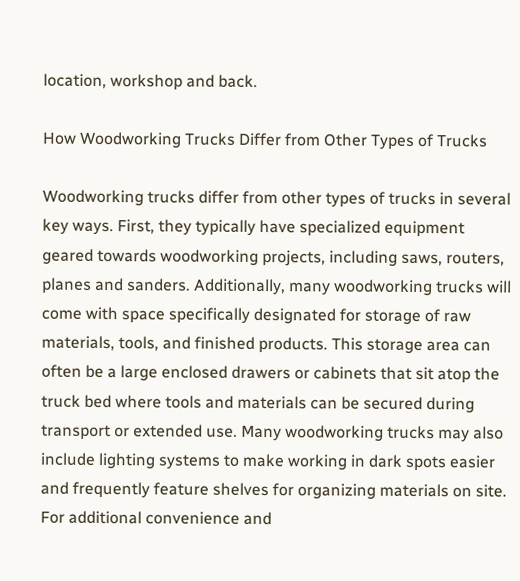location, workshop and back.

How Woodworking Trucks Differ from Other Types of Trucks

Woodworking trucks differ from other types of trucks in several key ways. First, they typically have specialized equipment geared towards woodworking projects, including saws, routers, planes and sanders. Additionally, many woodworking trucks will come with space specifically designated for storage of raw materials, tools, and finished products. This storage area can often be a large enclosed drawers or cabinets that sit atop the truck bed where tools and materials can be secured during transport or extended use. Many woodworking trucks may also include lighting systems to make working in dark spots easier and frequently feature shelves for organizing materials on site. For additional convenience and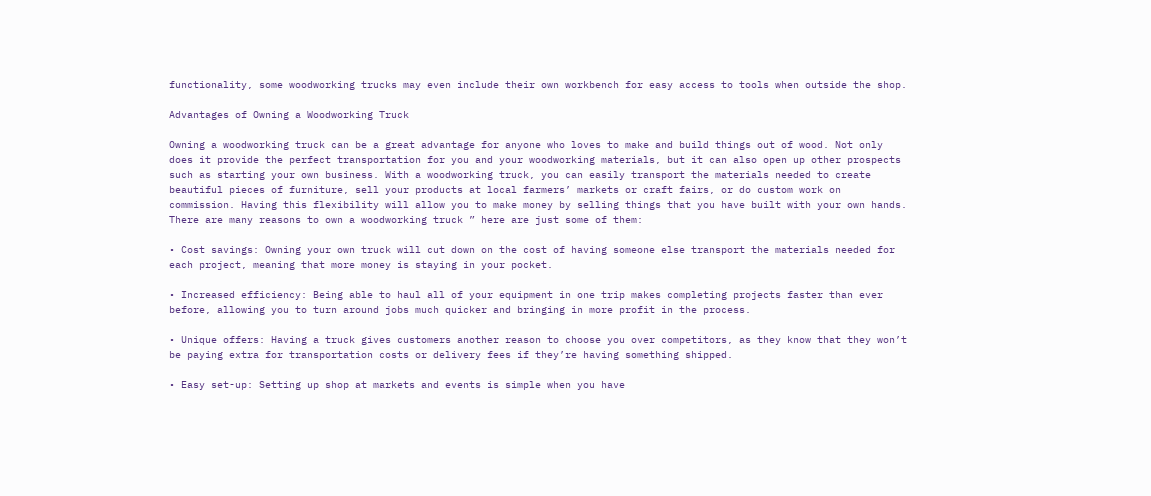functionality, some woodworking trucks may even include their own workbench for easy access to tools when outside the shop.

Advantages of Owning a Woodworking Truck

Owning a woodworking truck can be a great advantage for anyone who loves to make and build things out of wood. Not only does it provide the perfect transportation for you and your woodworking materials, but it can also open up other prospects such as starting your own business. With a woodworking truck, you can easily transport the materials needed to create beautiful pieces of furniture, sell your products at local farmers’ markets or craft fairs, or do custom work on commission. Having this flexibility will allow you to make money by selling things that you have built with your own hands. There are many reasons to own a woodworking truck ” here are just some of them:

• Cost savings: Owning your own truck will cut down on the cost of having someone else transport the materials needed for each project, meaning that more money is staying in your pocket.

• Increased efficiency: Being able to haul all of your equipment in one trip makes completing projects faster than ever before, allowing you to turn around jobs much quicker and bringing in more profit in the process.

• Unique offers: Having a truck gives customers another reason to choose you over competitors, as they know that they won’t be paying extra for transportation costs or delivery fees if they’re having something shipped.

• Easy set-up: Setting up shop at markets and events is simple when you have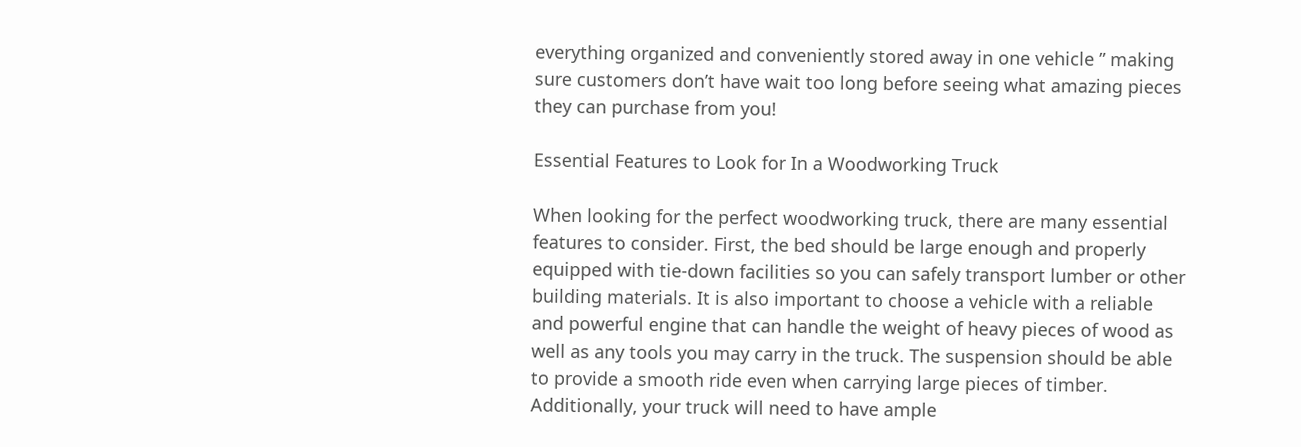everything organized and conveniently stored away in one vehicle ” making sure customers don’t have wait too long before seeing what amazing pieces they can purchase from you!

Essential Features to Look for In a Woodworking Truck

When looking for the perfect woodworking truck, there are many essential features to consider. First, the bed should be large enough and properly equipped with tie-down facilities so you can safely transport lumber or other building materials. It is also important to choose a vehicle with a reliable and powerful engine that can handle the weight of heavy pieces of wood as well as any tools you may carry in the truck. The suspension should be able to provide a smooth ride even when carrying large pieces of timber. Additionally, your truck will need to have ample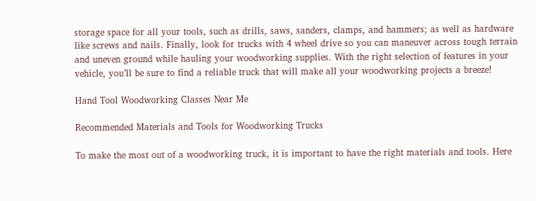storage space for all your tools, such as drills, saws, sanders, clamps, and hammers; as well as hardware like screws and nails. Finally, look for trucks with 4 wheel drive so you can maneuver across tough terrain and uneven ground while hauling your woodworking supplies. With the right selection of features in your vehicle, you’ll be sure to find a reliable truck that will make all your woodworking projects a breeze!

Hand Tool Woodworking Classes Near Me

Recommended Materials and Tools for Woodworking Trucks

To make the most out of a woodworking truck, it is important to have the right materials and tools. Here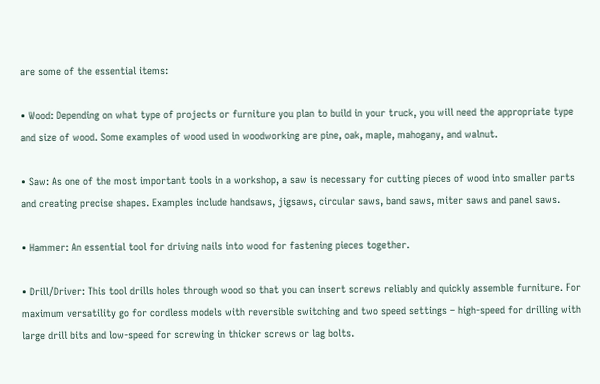are some of the essential items:

• Wood: Depending on what type of projects or furniture you plan to build in your truck, you will need the appropriate type and size of wood. Some examples of wood used in woodworking are pine, oak, maple, mahogany, and walnut.

• Saw: As one of the most important tools in a workshop, a saw is necessary for cutting pieces of wood into smaller parts and creating precise shapes. Examples include handsaws, jigsaws, circular saws, band saws, miter saws and panel saws.

• Hammer: An essential tool for driving nails into wood for fastening pieces together.

• Drill/Driver: This tool drills holes through wood so that you can insert screws reliably and quickly assemble furniture. For maximum versatility go for cordless models with reversible switching and two speed settings – high-speed for drilling with large drill bits and low-speed for screwing in thicker screws or lag bolts.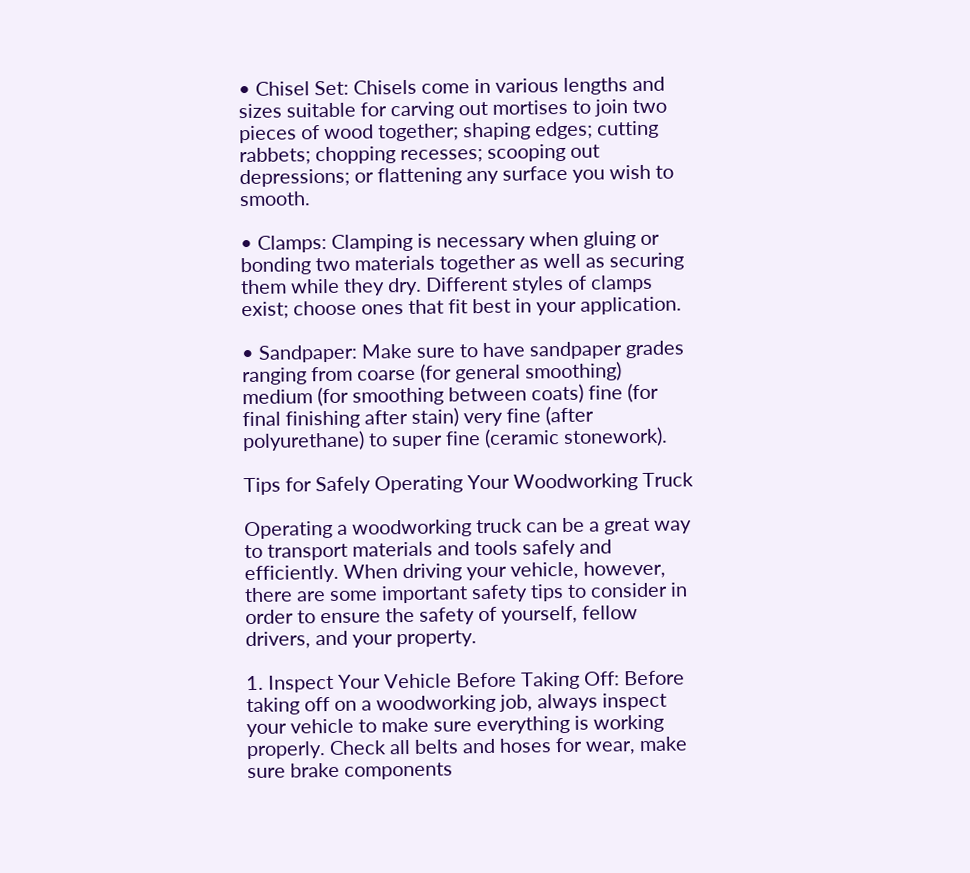• Chisel Set: Chisels come in various lengths and sizes suitable for carving out mortises to join two pieces of wood together; shaping edges; cutting rabbets; chopping recesses; scooping out depressions; or flattening any surface you wish to smooth.

• Clamps: Clamping is necessary when gluing or bonding two materials together as well as securing them while they dry. Different styles of clamps exist; choose ones that fit best in your application.

• Sandpaper: Make sure to have sandpaper grades ranging from coarse (for general smoothing) medium (for smoothing between coats) fine (for final finishing after stain) very fine (after polyurethane) to super fine (ceramic stonework).

Tips for Safely Operating Your Woodworking Truck

Operating a woodworking truck can be a great way to transport materials and tools safely and efficiently. When driving your vehicle, however, there are some important safety tips to consider in order to ensure the safety of yourself, fellow drivers, and your property.

1. Inspect Your Vehicle Before Taking Off: Before taking off on a woodworking job, always inspect your vehicle to make sure everything is working properly. Check all belts and hoses for wear, make sure brake components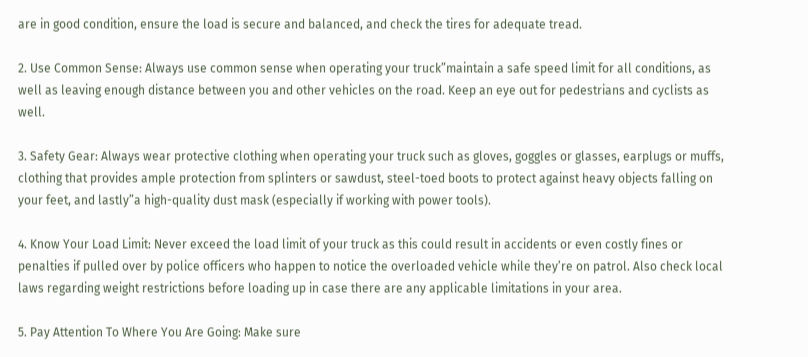are in good condition, ensure the load is secure and balanced, and check the tires for adequate tread.

2. Use Common Sense: Always use common sense when operating your truck”maintain a safe speed limit for all conditions, as well as leaving enough distance between you and other vehicles on the road. Keep an eye out for pedestrians and cyclists as well.

3. Safety Gear: Always wear protective clothing when operating your truck such as gloves, goggles or glasses, earplugs or muffs, clothing that provides ample protection from splinters or sawdust, steel-toed boots to protect against heavy objects falling on your feet, and lastly”a high-quality dust mask (especially if working with power tools).

4. Know Your Load Limit: Never exceed the load limit of your truck as this could result in accidents or even costly fines or penalties if pulled over by police officers who happen to notice the overloaded vehicle while they’re on patrol. Also check local laws regarding weight restrictions before loading up in case there are any applicable limitations in your area.

5. Pay Attention To Where You Are Going: Make sure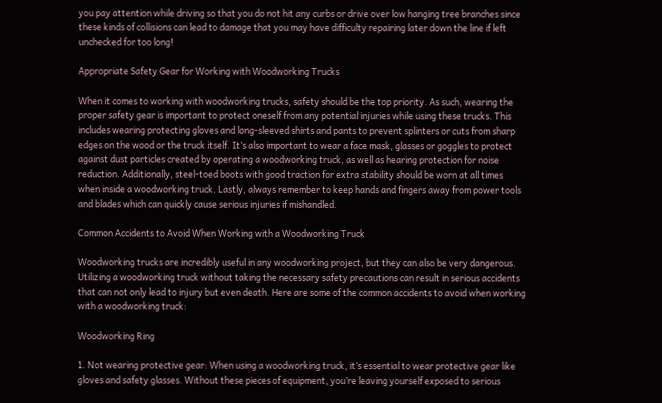you pay attention while driving so that you do not hit any curbs or drive over low hanging tree branches since these kinds of collisions can lead to damage that you may have difficulty repairing later down the line if left unchecked for too long!

Appropriate Safety Gear for Working with Woodworking Trucks

When it comes to working with woodworking trucks, safety should be the top priority. As such, wearing the proper safety gear is important to protect oneself from any potential injuries while using these trucks. This includes wearing protecting gloves and long-sleeved shirts and pants to prevent splinters or cuts from sharp edges on the wood or the truck itself. It’s also important to wear a face mask, glasses or goggles to protect against dust particles created by operating a woodworking truck, as well as hearing protection for noise reduction. Additionally, steel-toed boots with good traction for extra stability should be worn at all times when inside a woodworking truck. Lastly, always remember to keep hands and fingers away from power tools and blades which can quickly cause serious injuries if mishandled.

Common Accidents to Avoid When Working with a Woodworking Truck

Woodworking trucks are incredibly useful in any woodworking project, but they can also be very dangerous. Utilizing a woodworking truck without taking the necessary safety precautions can result in serious accidents that can not only lead to injury but even death. Here are some of the common accidents to avoid when working with a woodworking truck:

Woodworking Ring

1. Not wearing protective gear: When using a woodworking truck, it’s essential to wear protective gear like gloves and safety glasses. Without these pieces of equipment, you’re leaving yourself exposed to serious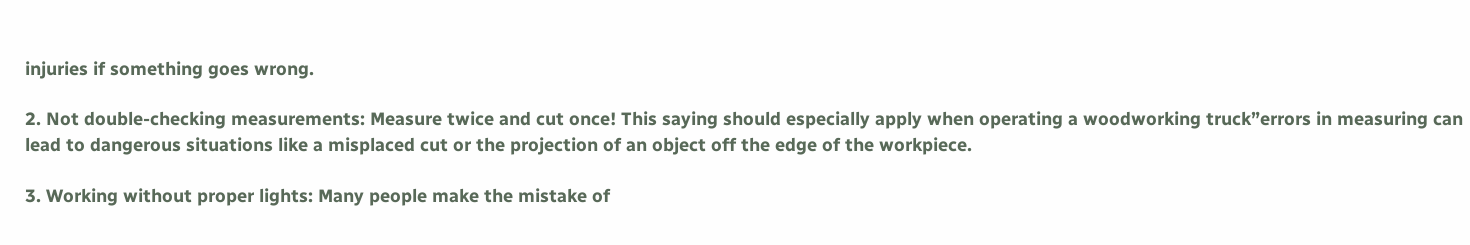injuries if something goes wrong.

2. Not double-checking measurements: Measure twice and cut once! This saying should especially apply when operating a woodworking truck”errors in measuring can lead to dangerous situations like a misplaced cut or the projection of an object off the edge of the workpiece.

3. Working without proper lights: Many people make the mistake of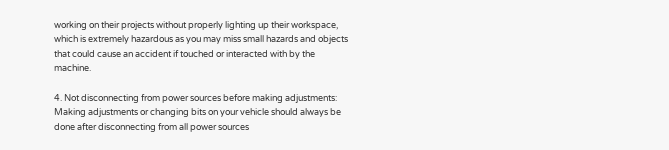working on their projects without properly lighting up their workspace, which is extremely hazardous as you may miss small hazards and objects that could cause an accident if touched or interacted with by the machine.

4. Not disconnecting from power sources before making adjustments: Making adjustments or changing bits on your vehicle should always be done after disconnecting from all power sources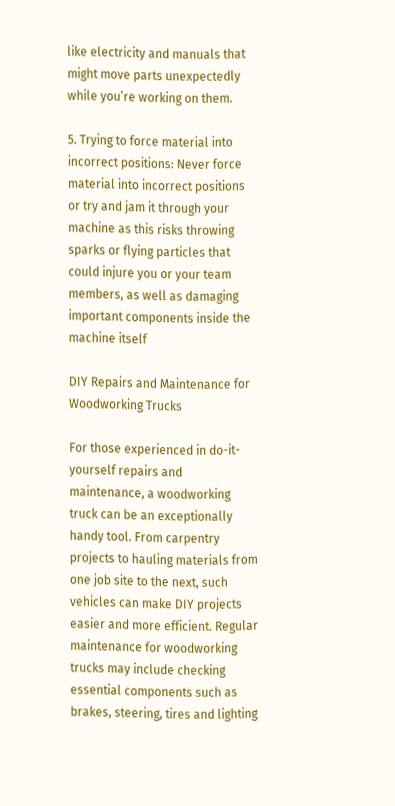like electricity and manuals that might move parts unexpectedly while you’re working on them.

5. Trying to force material into incorrect positions: Never force material into incorrect positions or try and jam it through your machine as this risks throwing sparks or flying particles that could injure you or your team members, as well as damaging important components inside the machine itself

DIY Repairs and Maintenance for Woodworking Trucks

For those experienced in do-it-yourself repairs and maintenance, a woodworking truck can be an exceptionally handy tool. From carpentry projects to hauling materials from one job site to the next, such vehicles can make DIY projects easier and more efficient. Regular maintenance for woodworking trucks may include checking essential components such as brakes, steering, tires and lighting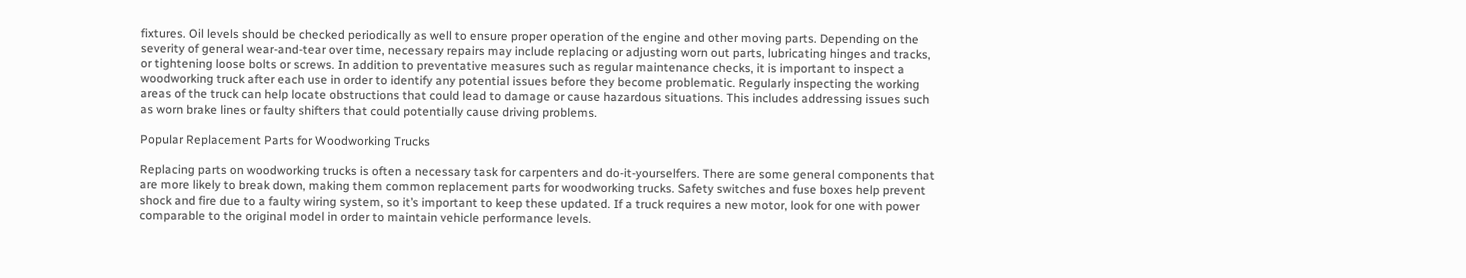fixtures. Oil levels should be checked periodically as well to ensure proper operation of the engine and other moving parts. Depending on the severity of general wear-and-tear over time, necessary repairs may include replacing or adjusting worn out parts, lubricating hinges and tracks, or tightening loose bolts or screws. In addition to preventative measures such as regular maintenance checks, it is important to inspect a woodworking truck after each use in order to identify any potential issues before they become problematic. Regularly inspecting the working areas of the truck can help locate obstructions that could lead to damage or cause hazardous situations. This includes addressing issues such as worn brake lines or faulty shifters that could potentially cause driving problems.

Popular Replacement Parts for Woodworking Trucks

Replacing parts on woodworking trucks is often a necessary task for carpenters and do-it-yourselfers. There are some general components that are more likely to break down, making them common replacement parts for woodworking trucks. Safety switches and fuse boxes help prevent shock and fire due to a faulty wiring system, so it’s important to keep these updated. If a truck requires a new motor, look for one with power comparable to the original model in order to maintain vehicle performance levels.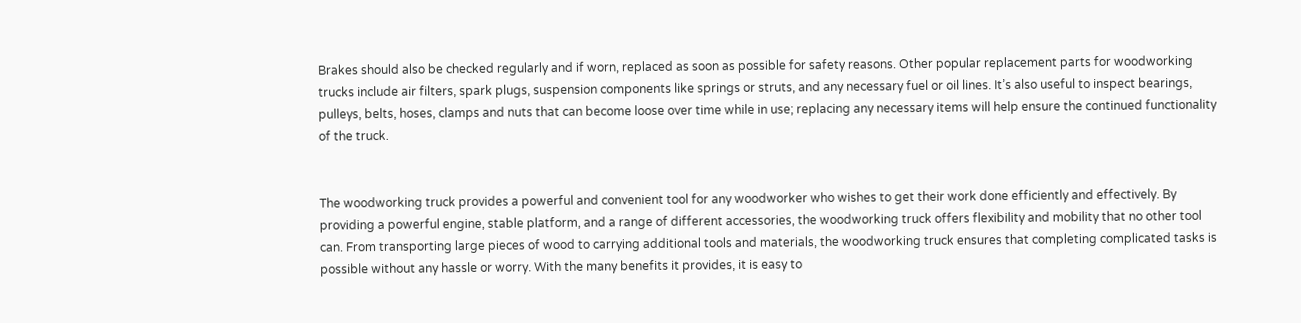Brakes should also be checked regularly and if worn, replaced as soon as possible for safety reasons. Other popular replacement parts for woodworking trucks include air filters, spark plugs, suspension components like springs or struts, and any necessary fuel or oil lines. It’s also useful to inspect bearings, pulleys, belts, hoses, clamps and nuts that can become loose over time while in use; replacing any necessary items will help ensure the continued functionality of the truck.


The woodworking truck provides a powerful and convenient tool for any woodworker who wishes to get their work done efficiently and effectively. By providing a powerful engine, stable platform, and a range of different accessories, the woodworking truck offers flexibility and mobility that no other tool can. From transporting large pieces of wood to carrying additional tools and materials, the woodworking truck ensures that completing complicated tasks is possible without any hassle or worry. With the many benefits it provides, it is easy to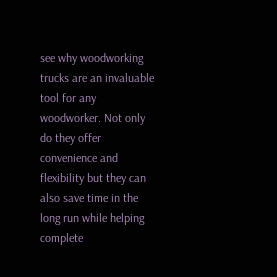see why woodworking trucks are an invaluable tool for any woodworker. Not only do they offer convenience and flexibility but they can also save time in the long run while helping complete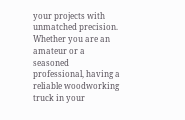your projects with unmatched precision. Whether you are an amateur or a seasoned professional, having a reliable woodworking truck in your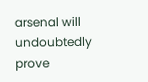arsenal will undoubtedly prove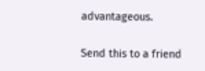advantageous.

Send this to a friend